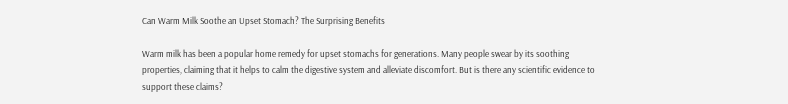Can Warm Milk Soothe an Upset Stomach? The Surprising Benefits

Warm milk has been a popular home remedy for upset stomachs for generations. Many people swear by its soothing properties, claiming that it helps to calm the digestive system and alleviate discomfort. But is there any scientific evidence to support these claims?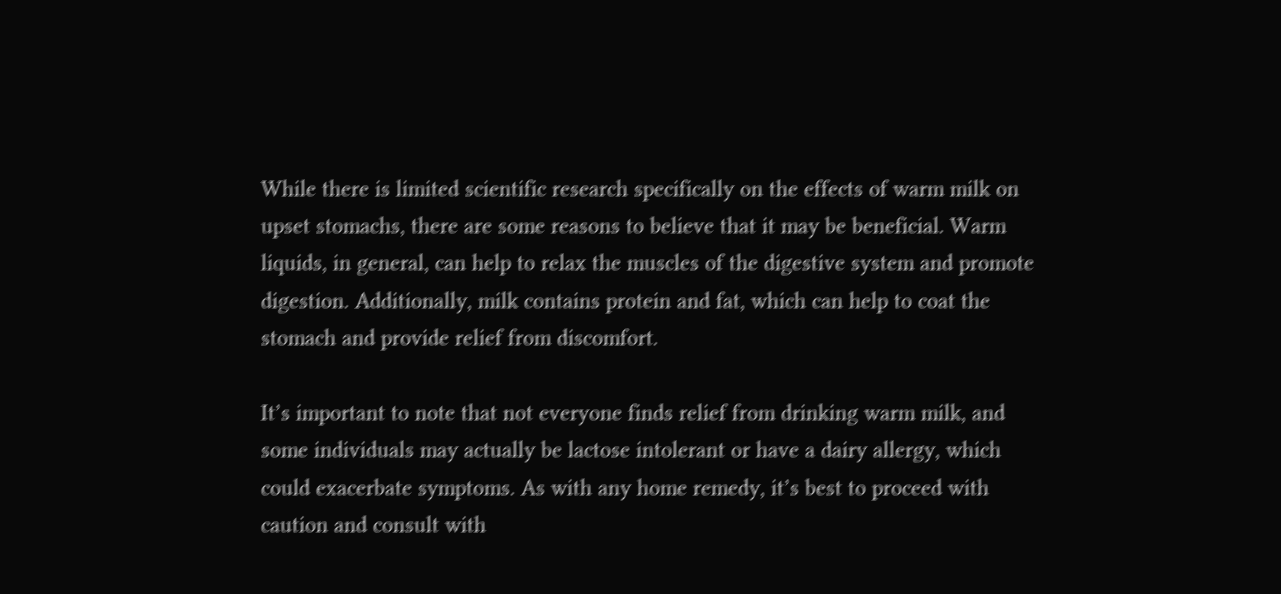While there is limited scientific research specifically on the effects of warm milk on upset stomachs, there are some reasons to believe that it may be beneficial. Warm liquids, in general, can help to relax the muscles of the digestive system and promote digestion. Additionally, milk contains protein and fat, which can help to coat the stomach and provide relief from discomfort.

It’s important to note that not everyone finds relief from drinking warm milk, and some individuals may actually be lactose intolerant or have a dairy allergy, which could exacerbate symptoms. As with any home remedy, it’s best to proceed with caution and consult with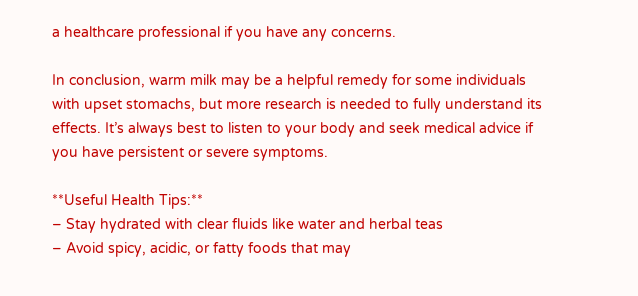a healthcare professional if you have any concerns.

In conclusion, warm milk may be a helpful remedy for some individuals with upset stomachs, but more research is needed to fully understand its effects. It’s always best to listen to your body and seek medical advice if you have persistent or severe symptoms.

**Useful Health Tips:**
– Stay hydrated with clear fluids like water and herbal teas
– Avoid spicy, acidic, or fatty foods that may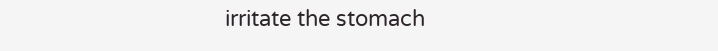irritate the stomach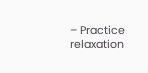– Practice relaxation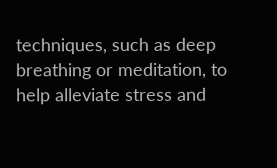techniques, such as deep breathing or meditation, to help alleviate stress and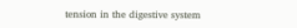tension in the digestive system